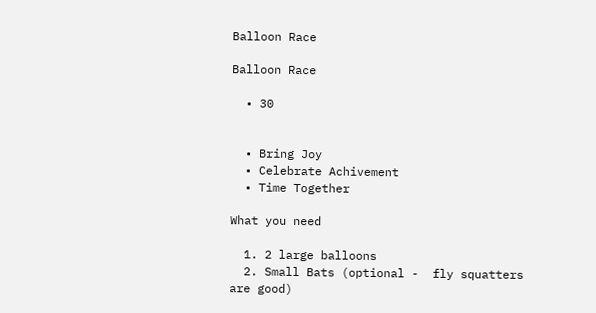Balloon Race

Balloon Race

  • 30


  • Bring Joy
  • Celebrate Achivement
  • Time Together

What you need

  1. 2 large balloons
  2. Small Bats (optional -  fly squatters are good)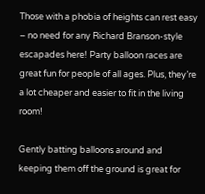Those with a phobia of heights can rest easy – no need for any Richard Branson-style escapades here! Party balloon races are great fun for people of all ages. Plus, they’re a lot cheaper and easier to fit in the living room!

Gently batting balloons around and keeping them off the ground is great for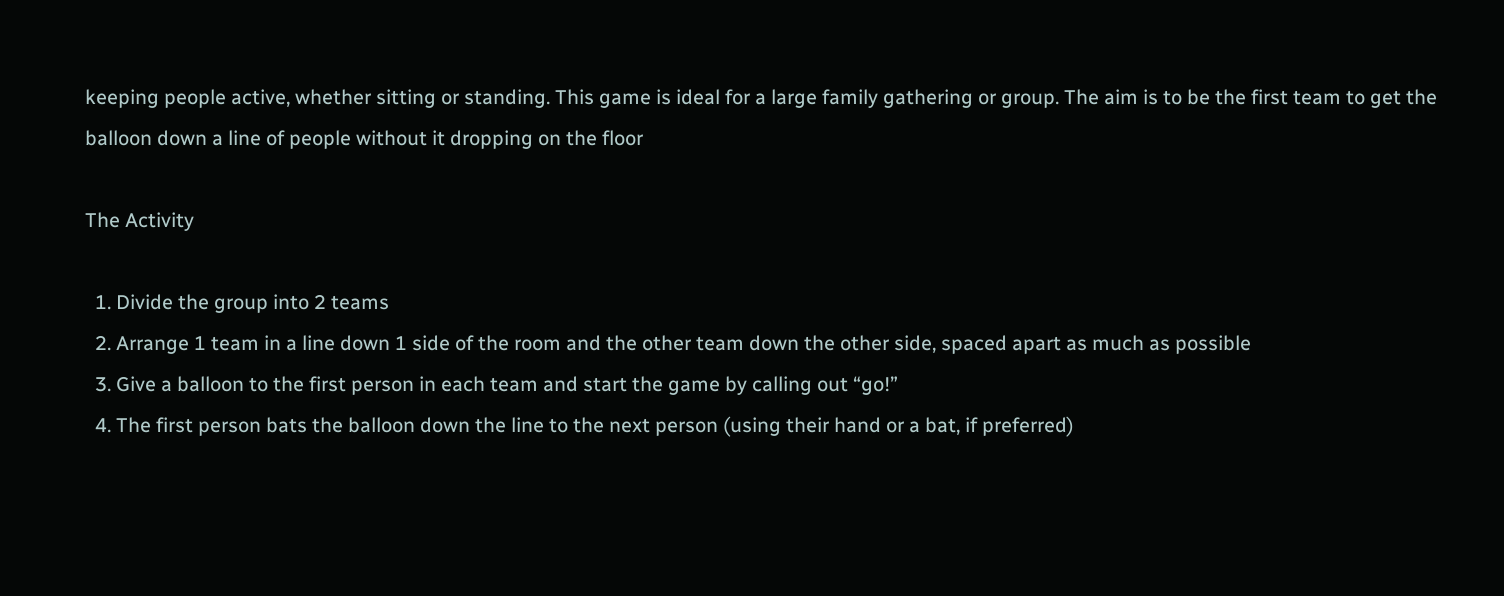keeping people active, whether sitting or standing. This game is ideal for a large family gathering or group. The aim is to be the first team to get the balloon down a line of people without it dropping on the floor

The Activity

  1. Divide the group into 2 teams
  2. Arrange 1 team in a line down 1 side of the room and the other team down the other side, spaced apart as much as possible
  3. Give a balloon to the first person in each team and start the game by calling out “go!”
  4. The first person bats the balloon down the line to the next person (using their hand or a bat, if preferred)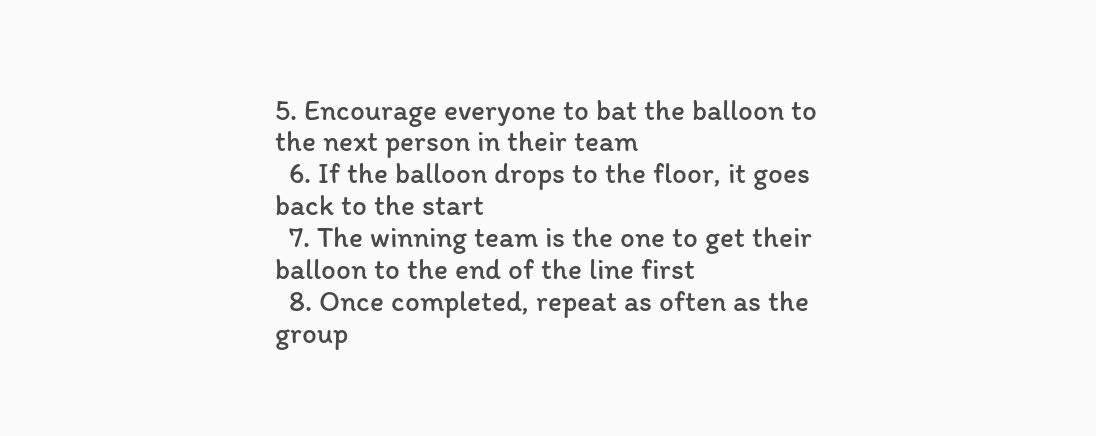5. Encourage everyone to bat the balloon to the next person in their team
  6. If the balloon drops to the floor, it goes back to the start
  7. The winning team is the one to get their balloon to the end of the line first
  8. Once completed, repeat as often as the group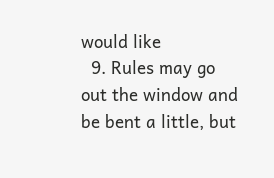would like
  9. Rules may go out the window and be bent a little, but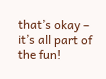that’s okay – it’s all part of the fun!